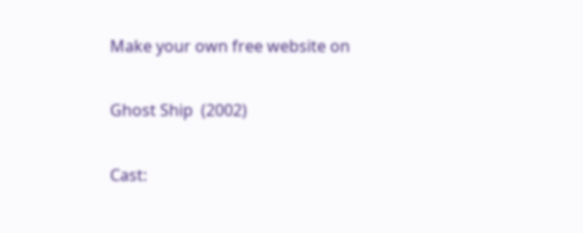Make your own free website on

Ghost Ship  (2002)

Cast: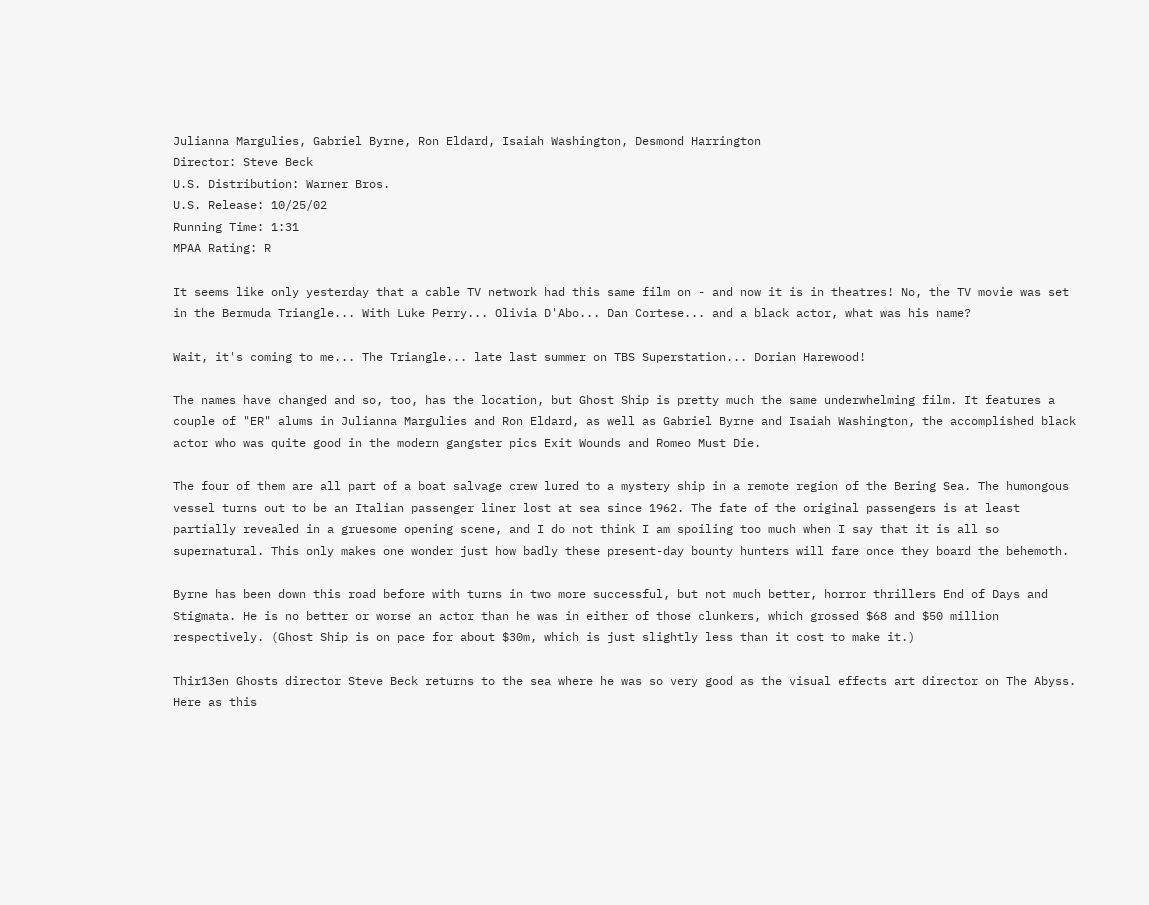Julianna Margulies, Gabriel Byrne, Ron Eldard, Isaiah Washington, Desmond Harrington
Director: Steve Beck
U.S. Distribution: Warner Bros.
U.S. Release: 10/25/02
Running Time: 1:31
MPAA Rating: R

It seems like only yesterday that a cable TV network had this same film on - and now it is in theatres! No, the TV movie was set in the Bermuda Triangle... With Luke Perry... Olivia D'Abo... Dan Cortese... and a black actor, what was his name?

Wait, it's coming to me... The Triangle... late last summer on TBS Superstation... Dorian Harewood!

The names have changed and so, too, has the location, but Ghost Ship is pretty much the same underwhelming film. It features a couple of "ER" alums in Julianna Margulies and Ron Eldard, as well as Gabriel Byrne and Isaiah Washington, the accomplished black actor who was quite good in the modern gangster pics Exit Wounds and Romeo Must Die.

The four of them are all part of a boat salvage crew lured to a mystery ship in a remote region of the Bering Sea. The humongous vessel turns out to be an Italian passenger liner lost at sea since 1962. The fate of the original passengers is at least partially revealed in a gruesome opening scene, and I do not think I am spoiling too much when I say that it is all so supernatural. This only makes one wonder just how badly these present-day bounty hunters will fare once they board the behemoth.

Byrne has been down this road before with turns in two more successful, but not much better, horror thrillers End of Days and Stigmata. He is no better or worse an actor than he was in either of those clunkers, which grossed $68 and $50 million respectively. (Ghost Ship is on pace for about $30m, which is just slightly less than it cost to make it.)

Thir13en Ghosts director Steve Beck returns to the sea where he was so very good as the visual effects art director on The Abyss. Here as this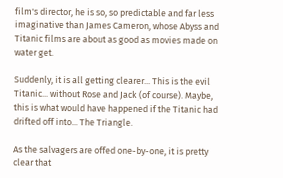film's director, he is so, so predictable and far less imaginative than James Cameron, whose Abyss and Titanic films are about as good as movies made on water get.

Suddenly, it is all getting clearer... This is the evil Titanic... without Rose and Jack (of course). Maybe, this is what would have happened if the Titanic had drifted off into... The Triangle.

As the salvagers are offed one-by-one, it is pretty clear that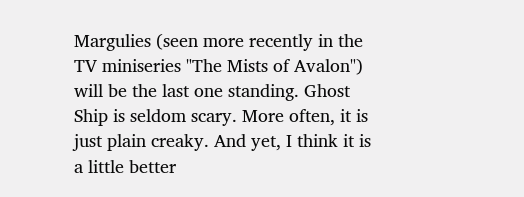Margulies (seen more recently in the TV miniseries "The Mists of Avalon") will be the last one standing. Ghost Ship is seldom scary. More often, it is just plain creaky. And yet, I think it is a little better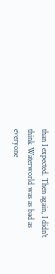than I expected. Then again, I didn't think Waterworld was as bad as everyone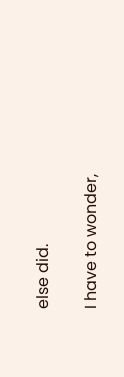else did.

I have to wonder,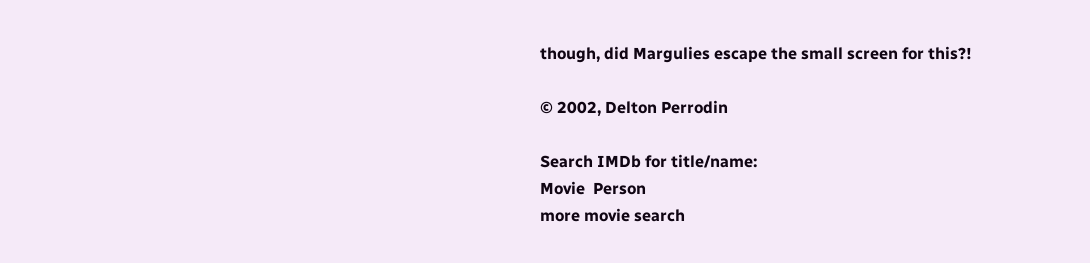though, did Margulies escape the small screen for this?!

© 2002, Delton Perrodin

Search IMDb for title/name:
Movie  Person
more movie search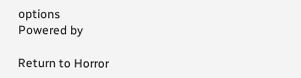options
Powered by

Return to Horror